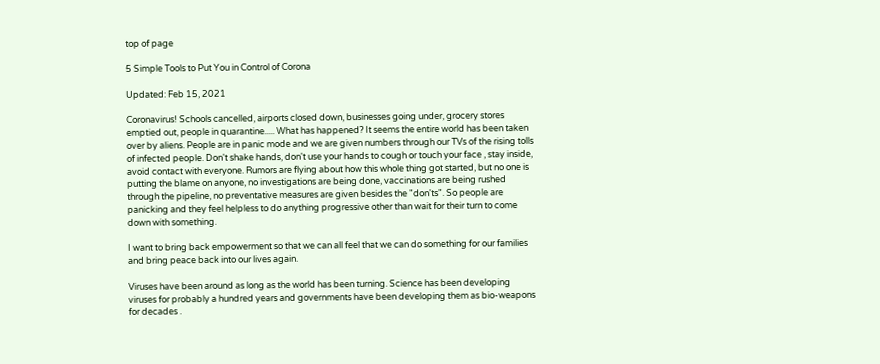top of page

5 Simple Tools to Put You in Control of Corona

Updated: Feb 15, 2021

Coronavirus! Schools cancelled, airports closed down, businesses going under, grocery stores emptied out, people in quarantine..... What has happened? It seems the entire world has been taken over by aliens. People are in panic mode and we are given numbers through our TVs of the rising tolls of infected people. Don't shake hands, don't use your hands to cough or touch your face , stay inside, avoid contact with everyone. Rumors are flying about how this whole thing got started, but no one is putting the blame on anyone, no investigations are being done, vaccinations are being rushed through the pipeline, no preventative measures are given besides the "don'ts". So people are panicking and they feel helpless to do anything progressive other than wait for their turn to come down with something.

I want to bring back empowerment so that we can all feel that we can do something for our families and bring peace back into our lives again.

Viruses have been around as long as the world has been turning. Science has been developing viruses for probably a hundred years and governments have been developing them as bio-weapons for decades .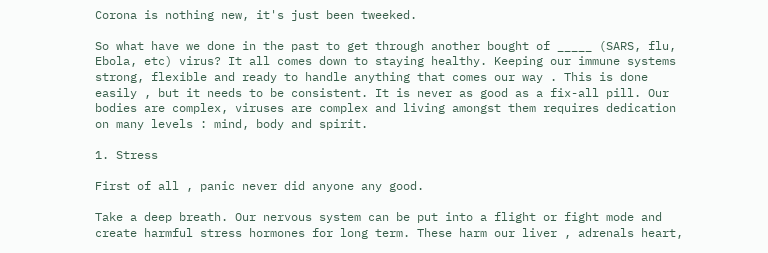Corona is nothing new, it's just been tweeked.

So what have we done in the past to get through another bought of _____ (SARS, flu, Ebola, etc) virus? It all comes down to staying healthy. Keeping our immune systems strong, flexible and ready to handle anything that comes our way . This is done easily , but it needs to be consistent. It is never as good as a fix-all pill. Our bodies are complex, viruses are complex and living amongst them requires dedication on many levels : mind, body and spirit.

1. Stress

First of all , panic never did anyone any good.

Take a deep breath. Our nervous system can be put into a flight or fight mode and create harmful stress hormones for long term. These harm our liver , adrenals heart,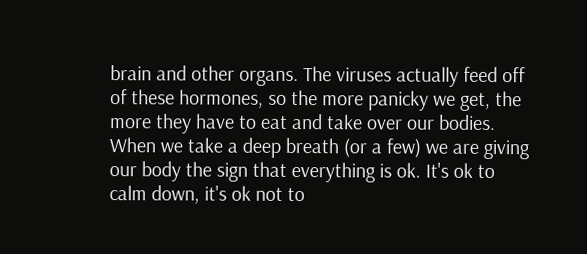brain and other organs. The viruses actually feed off of these hormones, so the more panicky we get, the more they have to eat and take over our bodies. When we take a deep breath (or a few) we are giving our body the sign that everything is ok. It's ok to calm down, it's ok not to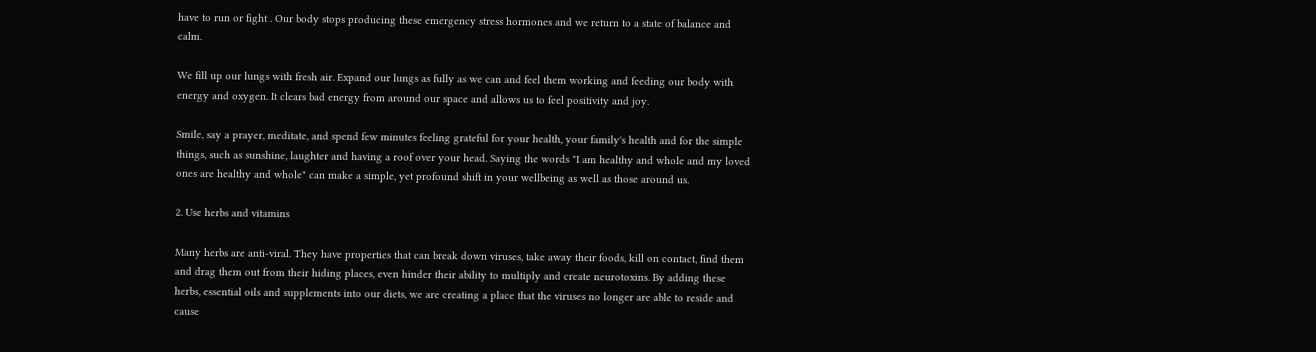have to run or fight . Our body stops producing these emergency stress hormones and we return to a state of balance and calm.

We fill up our lungs with fresh air. Expand our lungs as fully as we can and feel them working and feeding our body with energy and oxygen. It clears bad energy from around our space and allows us to feel positivity and joy.

Smile, say a prayer, meditate, and spend few minutes feeling grateful for your health, your family's health and for the simple things, such as sunshine, laughter and having a roof over your head. Saying the words "I am healthy and whole and my loved ones are healthy and whole" can make a simple, yet profound shift in your wellbeing as well as those around us.

2. Use herbs and vitamins

Many herbs are anti-viral. They have properties that can break down viruses, take away their foods, kill on contact, find them and drag them out from their hiding places, even hinder their ability to multiply and create neurotoxins. By adding these herbs, essential oils and supplements into our diets, we are creating a place that the viruses no longer are able to reside and cause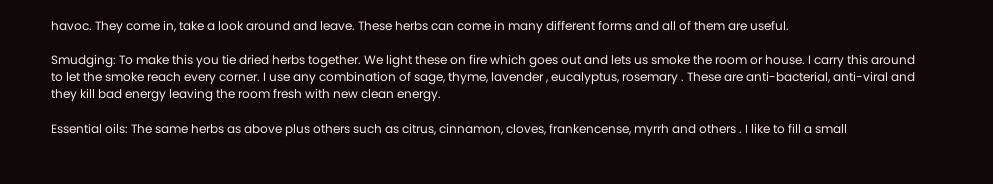havoc. They come in, take a look around and leave. These herbs can come in many different forms and all of them are useful.

Smudging: To make this you tie dried herbs together. We light these on fire which goes out and lets us smoke the room or house. I carry this around to let the smoke reach every corner. I use any combination of sage, thyme, lavender , eucalyptus, rosemary . These are anti-bacterial, anti-viral and they kill bad energy leaving the room fresh with new clean energy.

Essential oils: The same herbs as above plus others such as citrus, cinnamon, cloves, frankencense, myrrh and others . I like to fill a small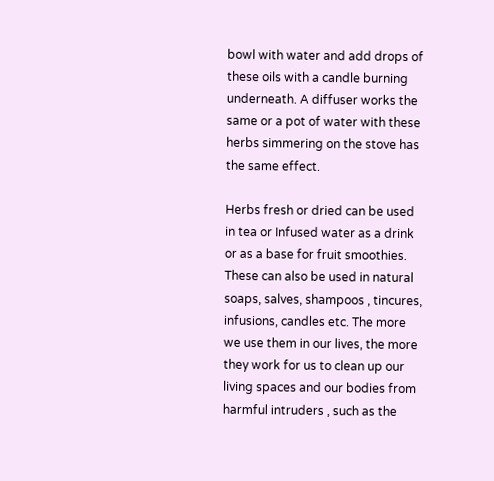bowl with water and add drops of these oils with a candle burning underneath. A diffuser works the same or a pot of water with these herbs simmering on the stove has the same effect.

Herbs fresh or dried can be used in tea or Infused water as a drink or as a base for fruit smoothies. These can also be used in natural soaps, salves, shampoos , tincures, infusions, candles etc. The more we use them in our lives, the more they work for us to clean up our living spaces and our bodies from harmful intruders , such as the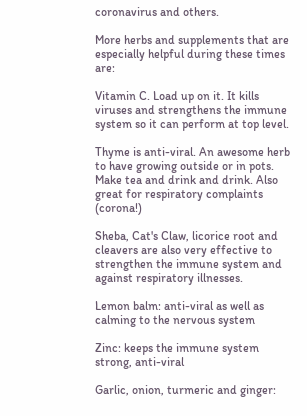coronavirus and others.

More herbs and supplements that are especially helpful during these times are:

Vitamin C. Load up on it. It kills viruses and strengthens the immune system so it can perform at top level.

Thyme is anti-viral. An awesome herb to have growing outside or in pots. Make tea and drink and drink. Also great for respiratory complaints (corona!)

Sheba, Cat's Claw, licorice root and cleavers are also very effective to strengthen the immune system and against respiratory illnesses.

Lemon balm: anti-viral as well as calming to the nervous system

Zinc: keeps the immune system strong, anti-viral

Garlic, onion, turmeric and ginger: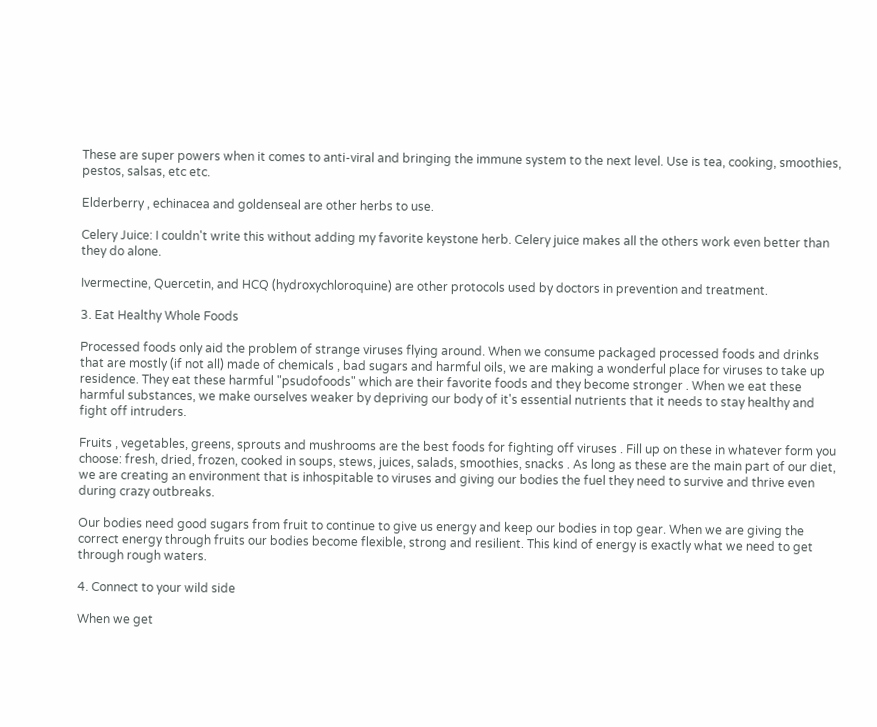These are super powers when it comes to anti-viral and bringing the immune system to the next level. Use is tea, cooking, smoothies, pestos, salsas, etc etc.

Elderberry , echinacea and goldenseal are other herbs to use.

Celery Juice: I couldn't write this without adding my favorite keystone herb. Celery juice makes all the others work even better than they do alone.

Ivermectine, Quercetin, and HCQ (hydroxychloroquine) are other protocols used by doctors in prevention and treatment.

3. Eat Healthy Whole Foods

Processed foods only aid the problem of strange viruses flying around. When we consume packaged processed foods and drinks that are mostly (if not all) made of chemicals , bad sugars and harmful oils, we are making a wonderful place for viruses to take up residence. They eat these harmful "psudofoods" which are their favorite foods and they become stronger . When we eat these harmful substances, we make ourselves weaker by depriving our body of it's essential nutrients that it needs to stay healthy and fight off intruders.

Fruits , vegetables, greens, sprouts and mushrooms are the best foods for fighting off viruses . Fill up on these in whatever form you choose: fresh, dried, frozen, cooked in soups, stews, juices, salads, smoothies, snacks . As long as these are the main part of our diet, we are creating an environment that is inhospitable to viruses and giving our bodies the fuel they need to survive and thrive even during crazy outbreaks.

Our bodies need good sugars from fruit to continue to give us energy and keep our bodies in top gear. When we are giving the correct energy through fruits our bodies become flexible, strong and resilient. This kind of energy is exactly what we need to get through rough waters.

4. Connect to your wild side

When we get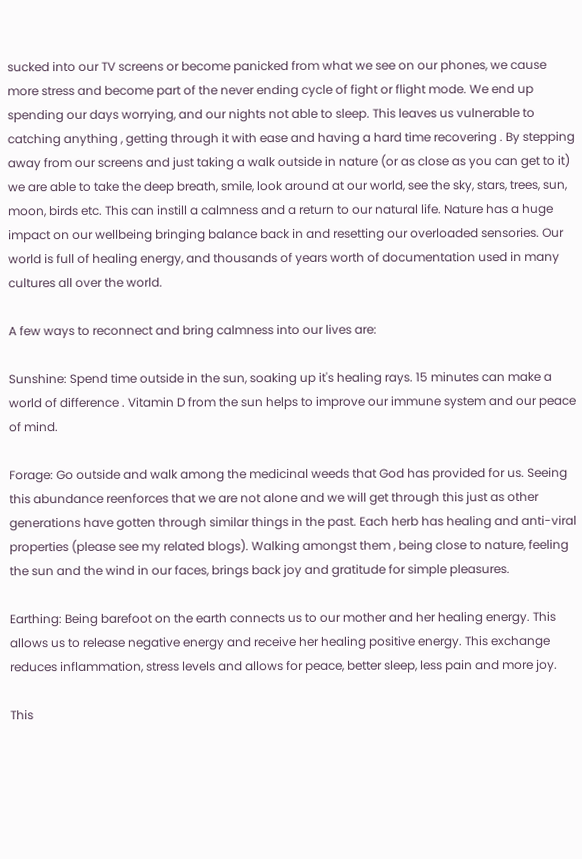sucked into our TV screens or become panicked from what we see on our phones, we cause more stress and become part of the never ending cycle of fight or flight mode. We end up spending our days worrying, and our nights not able to sleep. This leaves us vulnerable to catching anything , getting through it with ease and having a hard time recovering . By stepping away from our screens and just taking a walk outside in nature (or as close as you can get to it) we are able to take the deep breath, smile, look around at our world, see the sky, stars, trees, sun, moon, birds etc. This can instill a calmness and a return to our natural life. Nature has a huge impact on our wellbeing bringing balance back in and resetting our overloaded sensories. Our world is full of healing energy, and thousands of years worth of documentation used in many cultures all over the world.

A few ways to reconnect and bring calmness into our lives are:

Sunshine: Spend time outside in the sun, soaking up it's healing rays. 15 minutes can make a world of difference . Vitamin D from the sun helps to improve our immune system and our peace of mind.

Forage: Go outside and walk among the medicinal weeds that God has provided for us. Seeing this abundance reenforces that we are not alone and we will get through this just as other generations have gotten through similar things in the past. Each herb has healing and anti-viral properties (please see my related blogs). Walking amongst them , being close to nature, feeling the sun and the wind in our faces, brings back joy and gratitude for simple pleasures.

Earthing: Being barefoot on the earth connects us to our mother and her healing energy. This allows us to release negative energy and receive her healing positive energy. This exchange reduces inflammation, stress levels and allows for peace, better sleep, less pain and more joy.

This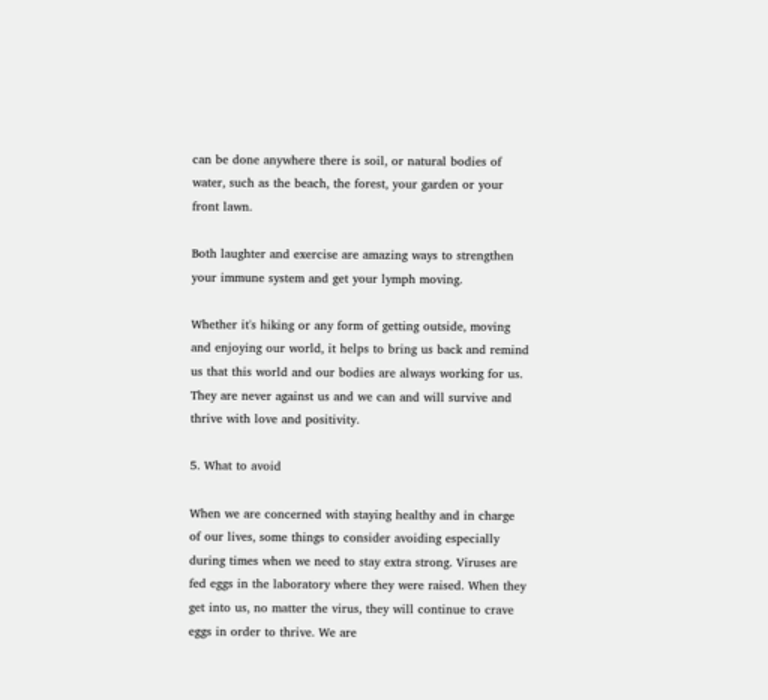can be done anywhere there is soil, or natural bodies of water, such as the beach, the forest, your garden or your front lawn.

Both laughter and exercise are amazing ways to strengthen your immune system and get your lymph moving.

Whether it's hiking or any form of getting outside, moving and enjoying our world, it helps to bring us back and remind us that this world and our bodies are always working for us. They are never against us and we can and will survive and thrive with love and positivity.

5. What to avoid

When we are concerned with staying healthy and in charge of our lives, some things to consider avoiding especially during times when we need to stay extra strong. Viruses are fed eggs in the laboratory where they were raised. When they get into us, no matter the virus, they will continue to crave eggs in order to thrive. We are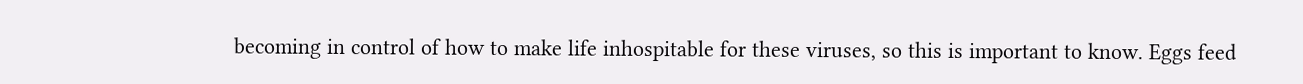becoming in control of how to make life inhospitable for these viruses, so this is important to know. Eggs feed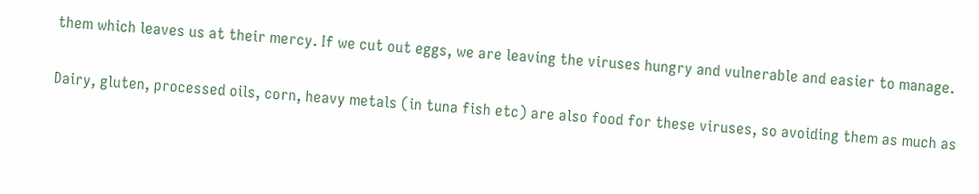them which leaves us at their mercy. If we cut out eggs, we are leaving the viruses hungry and vulnerable and easier to manage.

Dairy, gluten, processed oils, corn, heavy metals (in tuna fish etc) are also food for these viruses, so avoiding them as much as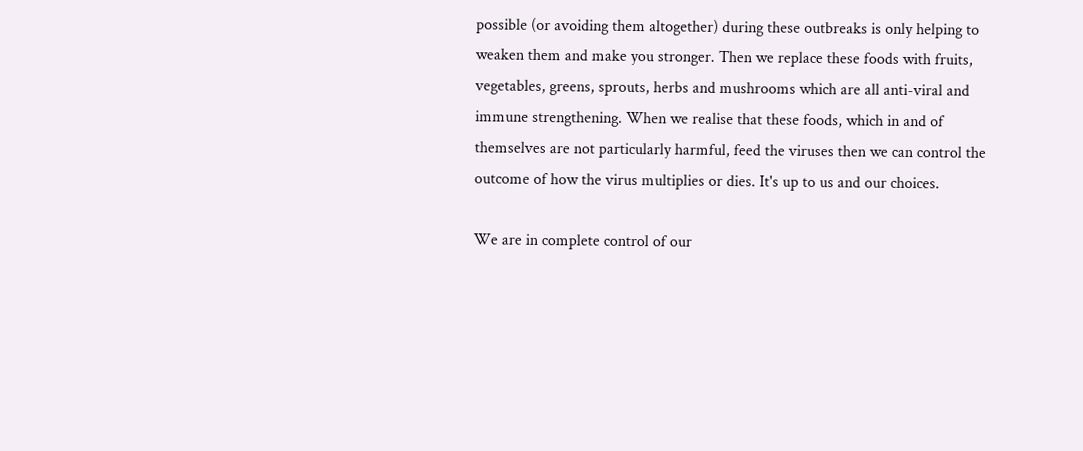possible (or avoiding them altogether) during these outbreaks is only helping to weaken them and make you stronger. Then we replace these foods with fruits, vegetables, greens, sprouts, herbs and mushrooms which are all anti-viral and immune strengthening. When we realise that these foods, which in and of themselves are not particularly harmful, feed the viruses then we can control the outcome of how the virus multiplies or dies. It's up to us and our choices.

We are in complete control of our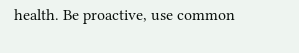health. Be proactive, use common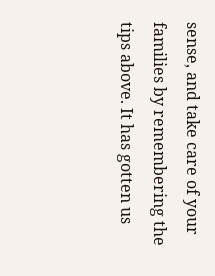sense, and take care of your families by remembering the tips above. It has gotten us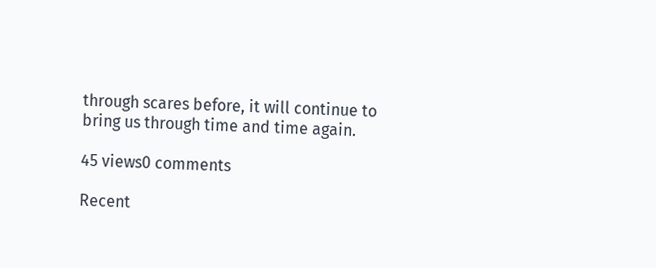through scares before, it will continue to bring us through time and time again.

45 views0 comments

Recent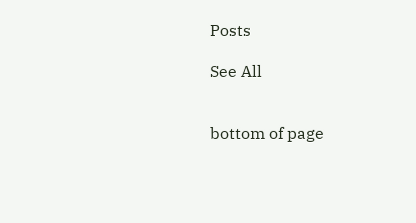Posts

See All


bottom of page